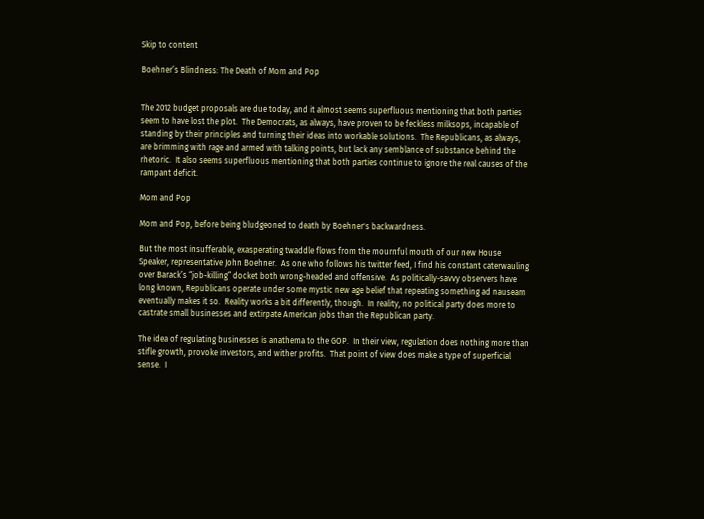Skip to content

Boehner’s Blindness: The Death of Mom and Pop


The 2012 budget proposals are due today, and it almost seems superfluous mentioning that both parties seem to have lost the plot.  The Democrats, as always, have proven to be feckless milksops, incapable of standing by their principles and turning their ideas into workable solutions.  The Republicans, as always, are brimming with rage and armed with talking points, but lack any semblance of substance behind the rhetoric.  It also seems superfluous mentioning that both parties continue to ignore the real causes of the rampant deficit.

Mom and Pop

Mom and Pop, before being bludgeoned to death by Boehner's backwardness.

But the most insufferable, exasperating twaddle flows from the mournful mouth of our new House Speaker, representative John Boehner.  As one who follows his twitter feed, I find his constant caterwauling over Barack’s “job-killing” docket both wrong-headed and offensive.  As politically-savvy observers have long known, Republicans operate under some mystic new age belief that repeating something ad nauseam eventually makes it so.  Reality works a bit differently, though.  In reality, no political party does more to castrate small businesses and extirpate American jobs than the Republican party.

The idea of regulating businesses is anathema to the GOP.  In their view, regulation does nothing more than stifle growth, provoke investors, and wither profits.  That point of view does make a type of superficial sense.  I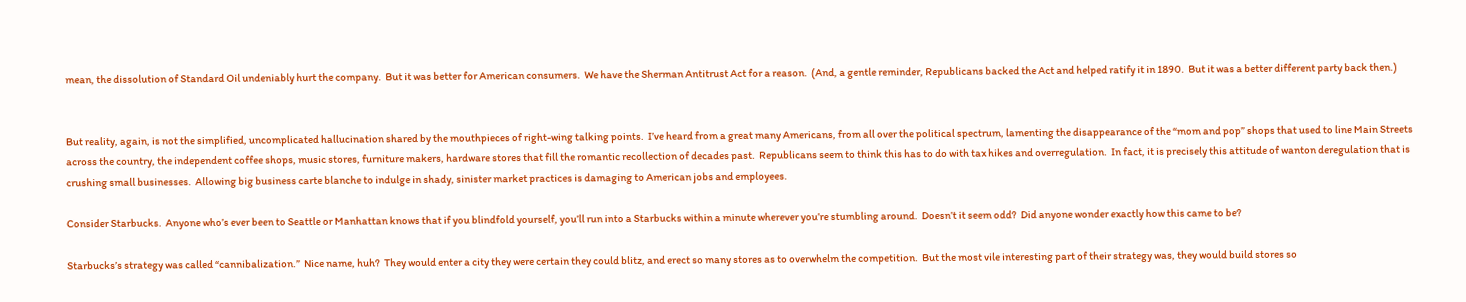mean, the dissolution of Standard Oil undeniably hurt the company.  But it was better for American consumers.  We have the Sherman Antitrust Act for a reason.  (And, a gentle reminder, Republicans backed the Act and helped ratify it in 1890.  But it was a better different party back then.)


But reality, again, is not the simplified, uncomplicated hallucination shared by the mouthpieces of right-wing talking points.  I’ve heard from a great many Americans, from all over the political spectrum, lamenting the disappearance of the “mom and pop” shops that used to line Main Streets across the country, the independent coffee shops, music stores, furniture makers, hardware stores that fill the romantic recollection of decades past.  Republicans seem to think this has to do with tax hikes and overregulation.  In fact, it is precisely this attitude of wanton deregulation that is crushing small businesses.  Allowing big business carte blanche to indulge in shady, sinister market practices is damaging to American jobs and employees.

Consider Starbucks.  Anyone who’s ever been to Seattle or Manhattan knows that if you blindfold yourself, you’ll run into a Starbucks within a minute wherever you’re stumbling around.  Doesn’t it seem odd?  Did anyone wonder exactly how this came to be?

Starbucks’s strategy was called “cannibalization.”  Nice name, huh?  They would enter a city they were certain they could blitz, and erect so many stores as to overwhelm the competition.  But the most vile interesting part of their strategy was, they would build stores so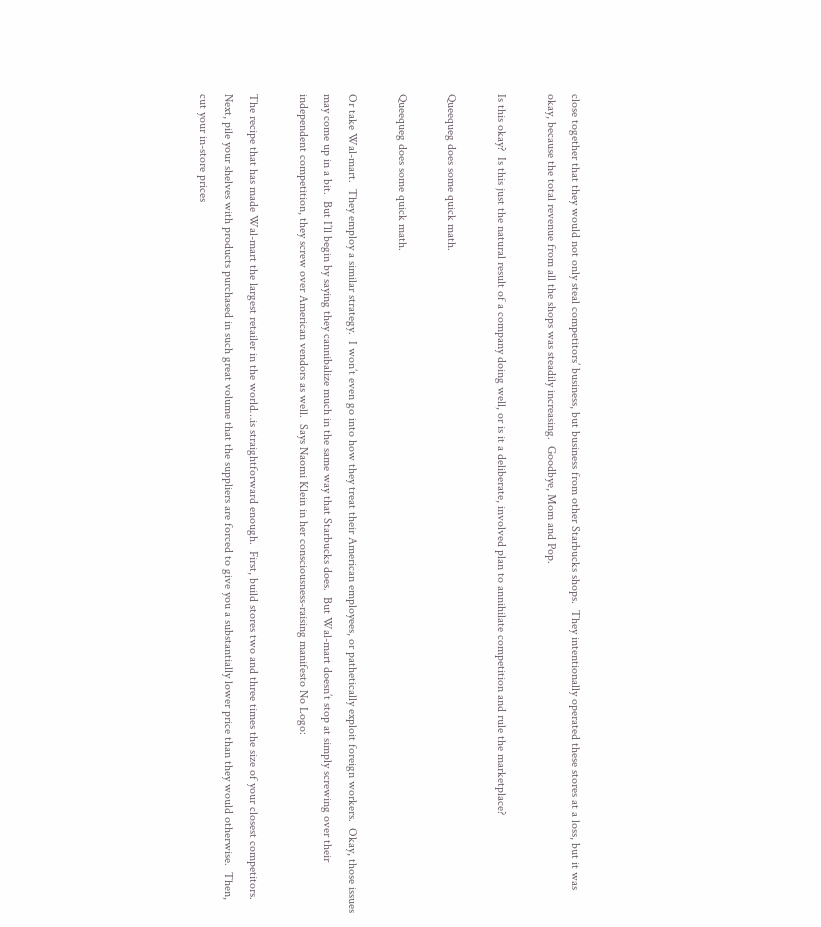close together that they would not only steal competitors’ business, but business from other Starbucks shops.  They intentionally operated these stores at a loss, but it was okay, because the total revenue from all the shops was steadily increasing.  Goodbye, Mom and Pop.

Is this okay?  Is this just the natural result of a company doing well, or is it a deliberate, involved plan to annihilate competition and rule the marketplace?

Queequeg does some quick math.

Queequeg does some quick math.

Or take Wal-mart.  They employ a similar strategy.  I won’t even go into how they treat their American employees, or pathetically exploit foreign workers.  Okay, those issues may come up in a bit.  But I’ll begin by saying they cannibalize much in the same way that Starbucks does.  But Wal-mart doesn’t stop at simply screwing over their independent competition, they screw over American vendors as well.  Says Naomi Klein in her consciousness-raising manifesto No Logo:

The recipe that has made Wal-mart the largest retailer in the world…is straightforward enough.  First, build stores two and three times the size of your closest competitors.  Next, pile your shelves with products purchased in such great volume that the suppliers are forced to give you a substantially lower price than they would otherwise.  Then, cut your in-store prices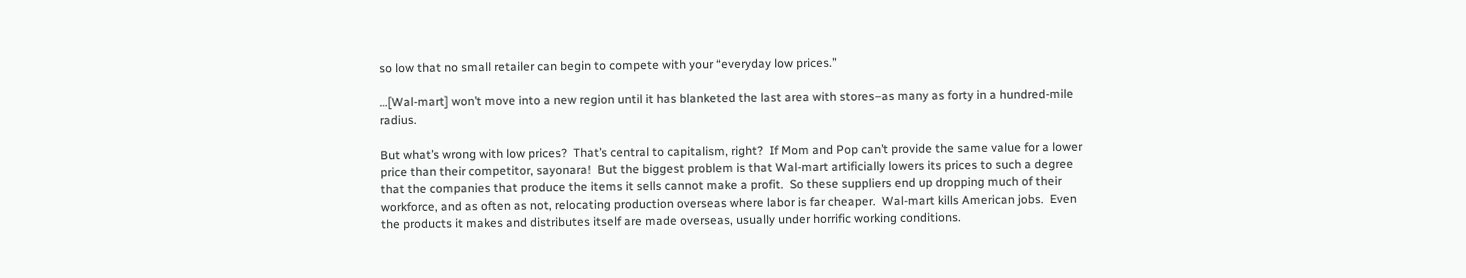so low that no small retailer can begin to compete with your “everyday low prices.”

…[Wal-mart] won’t move into a new region until it has blanketed the last area with stores–as many as forty in a hundred-mile radius.

But what’s wrong with low prices?  That’s central to capitalism, right?  If Mom and Pop can’t provide the same value for a lower price than their competitor, sayonara!  But the biggest problem is that Wal-mart artificially lowers its prices to such a degree that the companies that produce the items it sells cannot make a profit.  So these suppliers end up dropping much of their workforce, and as often as not, relocating production overseas where labor is far cheaper.  Wal-mart kills American jobs.  Even the products it makes and distributes itself are made overseas, usually under horrific working conditions.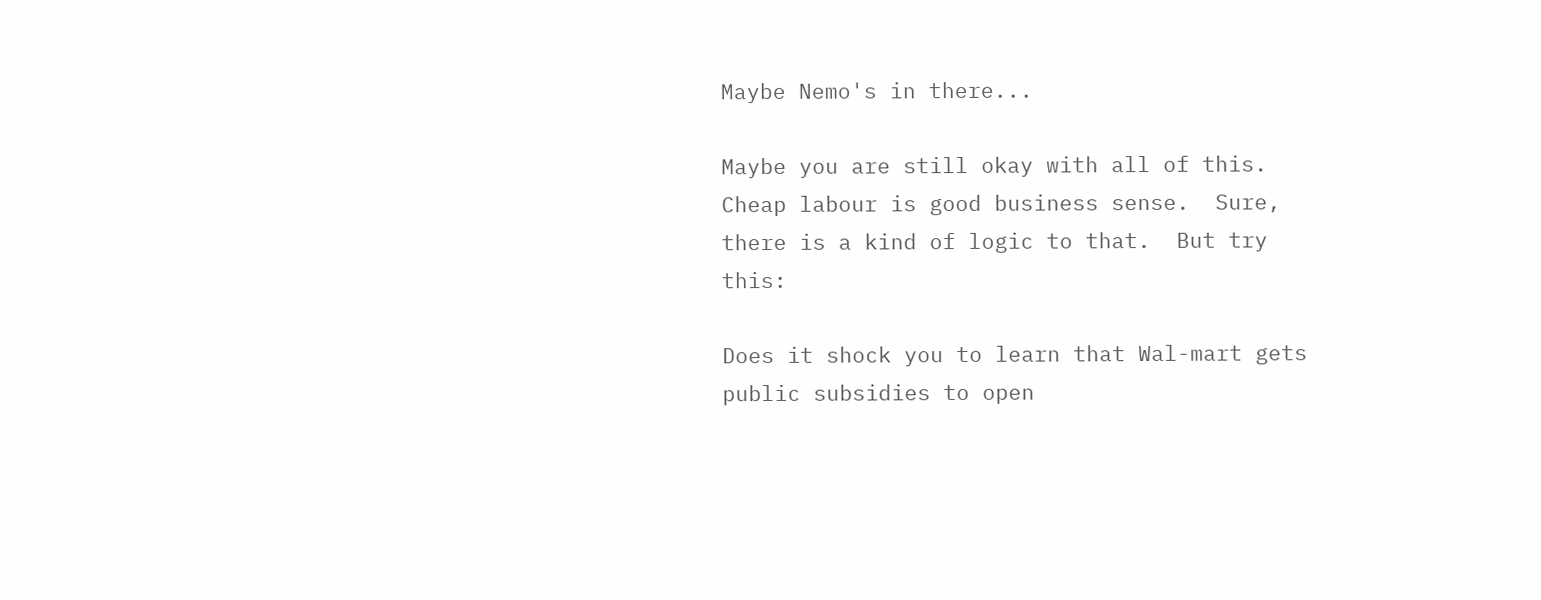Maybe Nemo's in there...

Maybe you are still okay with all of this.  Cheap labour is good business sense.  Sure, there is a kind of logic to that.  But try this:

Does it shock you to learn that Wal-mart gets public subsidies to open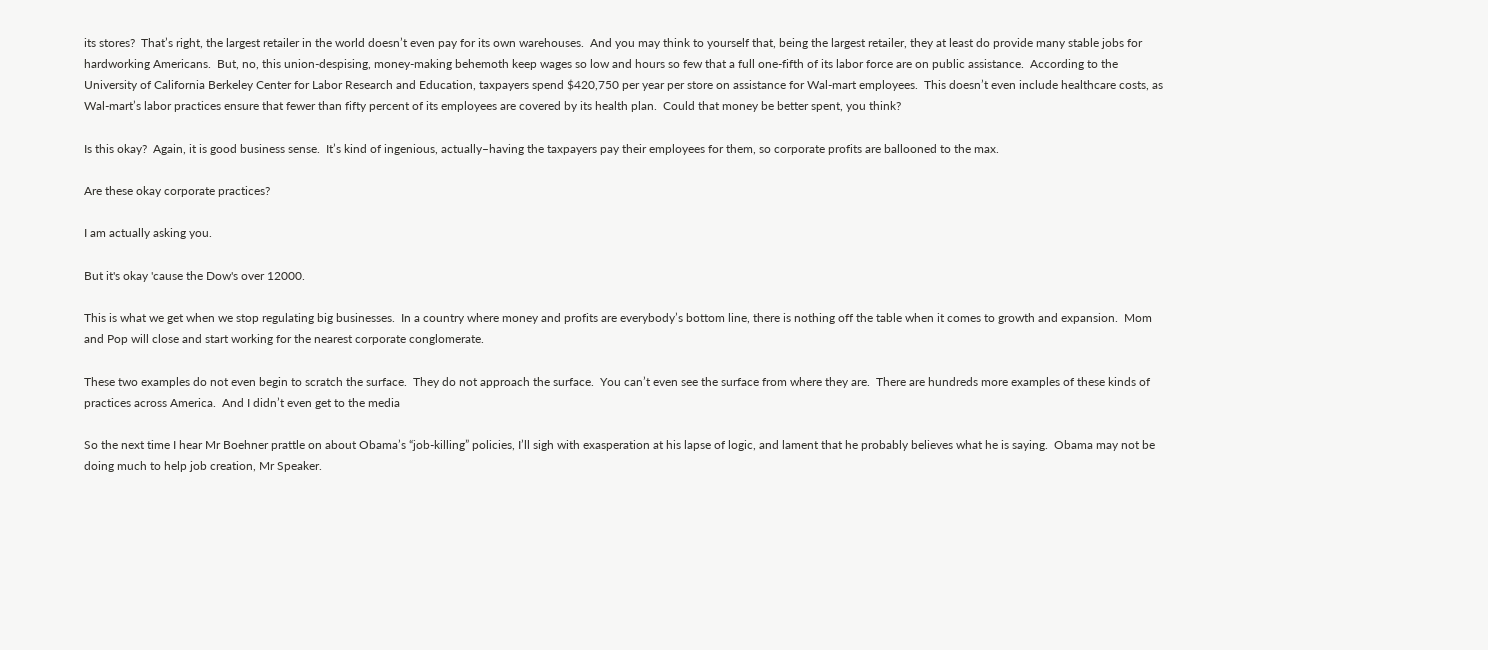its stores?  That’s right, the largest retailer in the world doesn’t even pay for its own warehouses.  And you may think to yourself that, being the largest retailer, they at least do provide many stable jobs for hardworking Americans.  But, no, this union-despising, money-making behemoth keep wages so low and hours so few that a full one-fifth of its labor force are on public assistance.  According to the University of California Berkeley Center for Labor Research and Education, taxpayers spend $420,750 per year per store on assistance for Wal-mart employees.  This doesn’t even include healthcare costs, as Wal-mart’s labor practices ensure that fewer than fifty percent of its employees are covered by its health plan.  Could that money be better spent, you think?

Is this okay?  Again, it is good business sense.  It’s kind of ingenious, actually–having the taxpayers pay their employees for them, so corporate profits are ballooned to the max.

Are these okay corporate practices?

I am actually asking you.

But it's okay 'cause the Dow's over 12000.

This is what we get when we stop regulating big businesses.  In a country where money and profits are everybody’s bottom line, there is nothing off the table when it comes to growth and expansion.  Mom and Pop will close and start working for the nearest corporate conglomerate.

These two examples do not even begin to scratch the surface.  They do not approach the surface.  You can’t even see the surface from where they are.  There are hundreds more examples of these kinds of practices across America.  And I didn’t even get to the media

So the next time I hear Mr Boehner prattle on about Obama’s “job-killing” policies, I’ll sigh with exasperation at his lapse of logic, and lament that he probably believes what he is saying.  Obama may not be doing much to help job creation, Mr Speaker.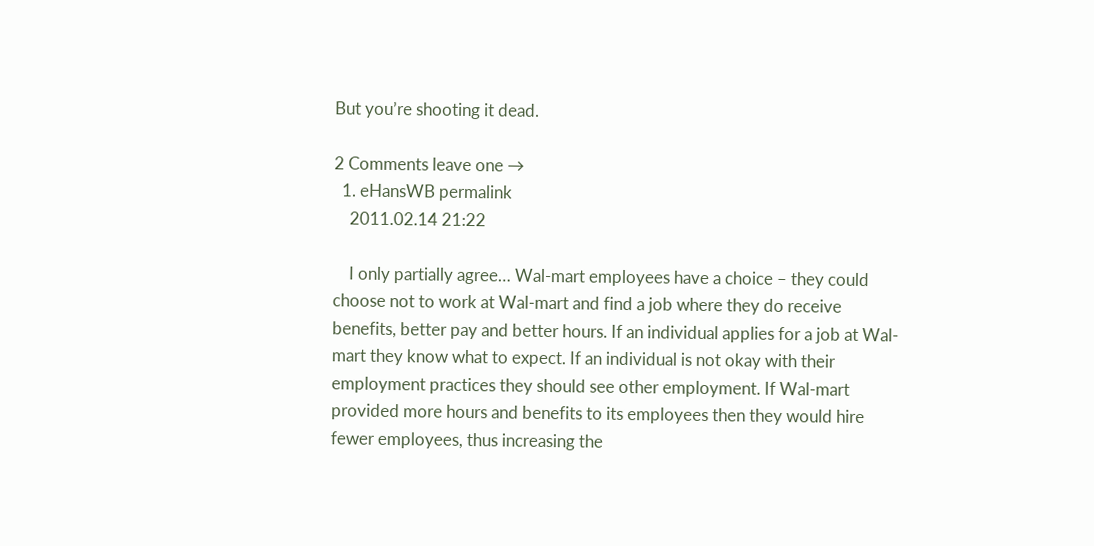But you’re shooting it dead.

2 Comments leave one →
  1. eHansWB permalink
    2011.02.14 21:22

    I only partially agree… Wal-mart employees have a choice – they could choose not to work at Wal-mart and find a job where they do receive benefits, better pay and better hours. If an individual applies for a job at Wal-mart they know what to expect. If an individual is not okay with their employment practices they should see other employment. If Wal-mart provided more hours and benefits to its employees then they would hire fewer employees, thus increasing the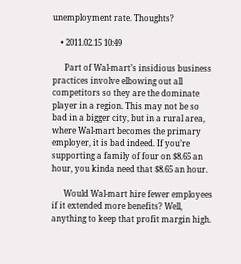unemployment rate. Thoughts?

    • 2011.02.15 10:49

      Part of Wal-mart’s insidious business practices involve elbowing out all competitors so they are the dominate player in a region. This may not be so bad in a bigger city, but in a rural area, where Wal-mart becomes the primary employer, it is bad indeed. If you’re supporting a family of four on $8.65 an hour, you kinda need that $8.65 an hour.

      Would Wal-mart hire fewer employees if it extended more benefits? Well, anything to keep that profit margin high.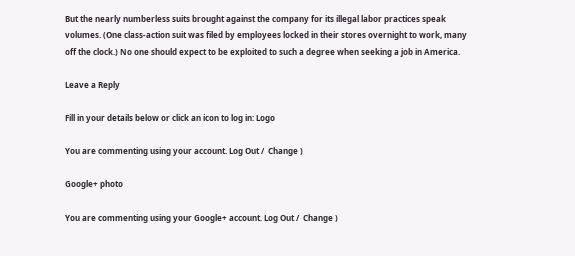But the nearly numberless suits brought against the company for its illegal labor practices speak volumes. (One class-action suit was filed by employees locked in their stores overnight to work, many off the clock.) No one should expect to be exploited to such a degree when seeking a job in America.

Leave a Reply

Fill in your details below or click an icon to log in: Logo

You are commenting using your account. Log Out /  Change )

Google+ photo

You are commenting using your Google+ account. Log Out /  Change )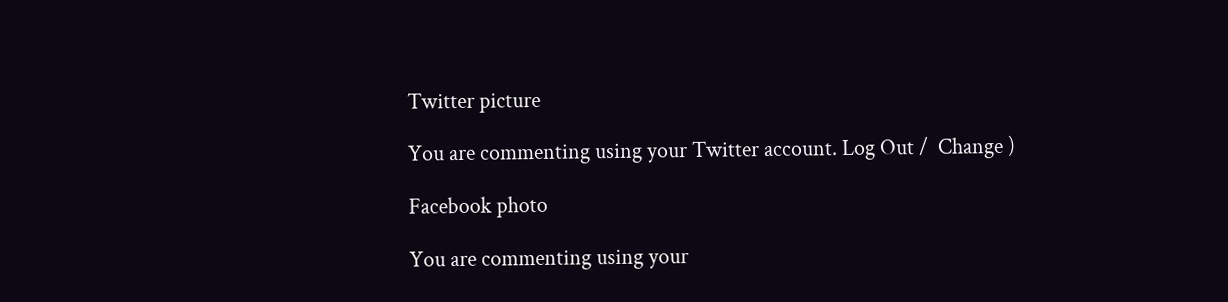Twitter picture

You are commenting using your Twitter account. Log Out /  Change )

Facebook photo

You are commenting using your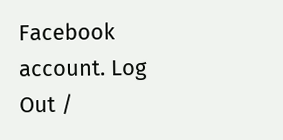Facebook account. Log Out /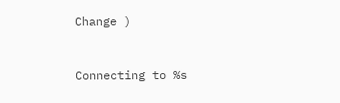Change )


Connecting to %s